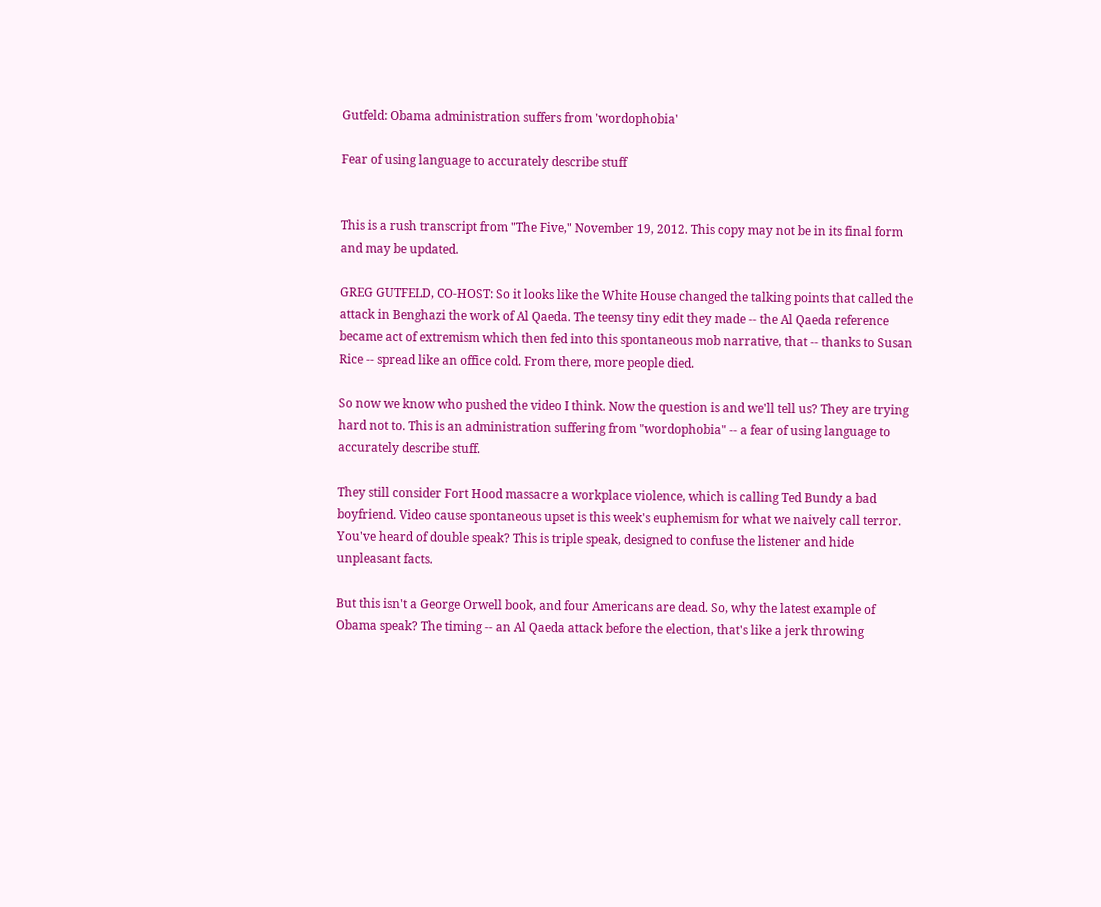Gutfeld: Obama administration suffers from 'wordophobia'

Fear of using language to accurately describe stuff


This is a rush transcript from "The Five," November 19, 2012. This copy may not be in its final form and may be updated.

GREG GUTFELD, CO-HOST: So it looks like the White House changed the talking points that called the attack in Benghazi the work of Al Qaeda. The teensy tiny edit they made -- the Al Qaeda reference became act of extremism which then fed into this spontaneous mob narrative, that -- thanks to Susan Rice -- spread like an office cold. From there, more people died.

So now we know who pushed the video I think. Now the question is and we'll tell us? They are trying hard not to. This is an administration suffering from "wordophobia" -- a fear of using language to accurately describe stuff.

They still consider Fort Hood massacre a workplace violence, which is calling Ted Bundy a bad boyfriend. Video cause spontaneous upset is this week's euphemism for what we naively call terror. You've heard of double speak? This is triple speak, designed to confuse the listener and hide unpleasant facts.

But this isn't a George Orwell book, and four Americans are dead. So, why the latest example of Obama speak? The timing -- an Al Qaeda attack before the election, that's like a jerk throwing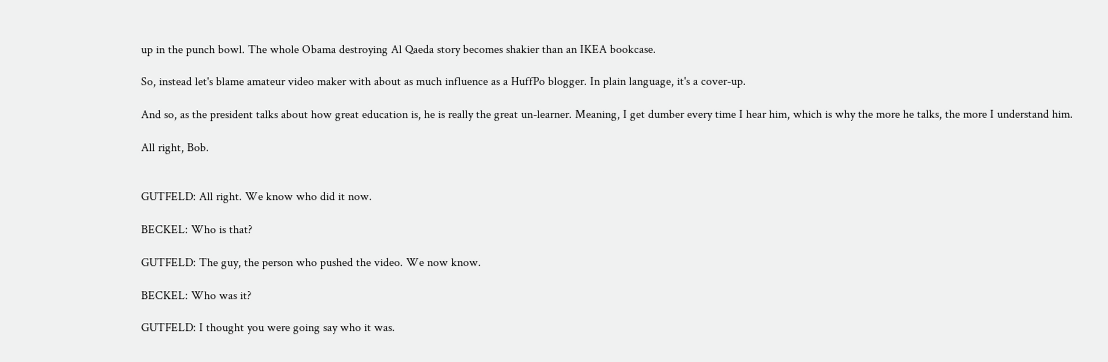up in the punch bowl. The whole Obama destroying Al Qaeda story becomes shakier than an IKEA bookcase.

So, instead let's blame amateur video maker with about as much influence as a HuffPo blogger. In plain language, it's a cover-up.

And so, as the president talks about how great education is, he is really the great un-learner. Meaning, I get dumber every time I hear him, which is why the more he talks, the more I understand him.

All right, Bob.


GUTFELD: All right. We know who did it now.

BECKEL: Who is that?

GUTFELD: The guy, the person who pushed the video. We now know.

BECKEL: Who was it?

GUTFELD: I thought you were going say who it was.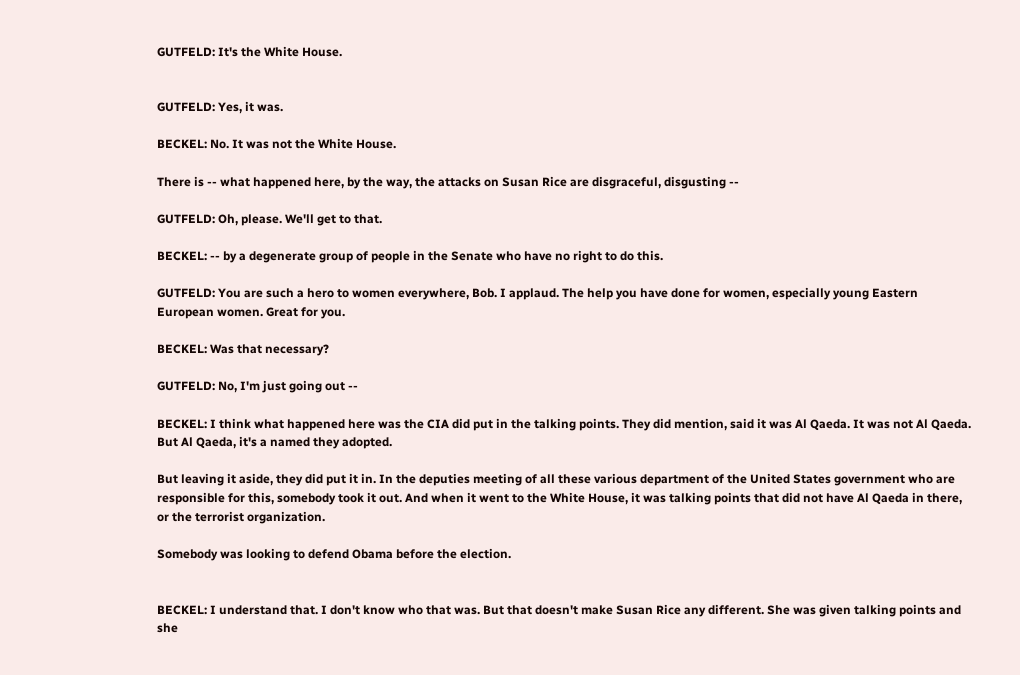GUTFELD: It's the White House.


GUTFELD: Yes, it was.

BECKEL: No. It was not the White House.

There is -- what happened here, by the way, the attacks on Susan Rice are disgraceful, disgusting --

GUTFELD: Oh, please. We'll get to that.

BECKEL: -- by a degenerate group of people in the Senate who have no right to do this.

GUTFELD: You are such a hero to women everywhere, Bob. I applaud. The help you have done for women, especially young Eastern European women. Great for you.

BECKEL: Was that necessary?

GUTFELD: No, I'm just going out --

BECKEL: I think what happened here was the CIA did put in the talking points. They did mention, said it was Al Qaeda. It was not Al Qaeda. But Al Qaeda, it's a named they adopted.

But leaving it aside, they did put it in. In the deputies meeting of all these various department of the United States government who are responsible for this, somebody took it out. And when it went to the White House, it was talking points that did not have Al Qaeda in there, or the terrorist organization.

Somebody was looking to defend Obama before the election.


BECKEL: I understand that. I don't know who that was. But that doesn't make Susan Rice any different. She was given talking points and she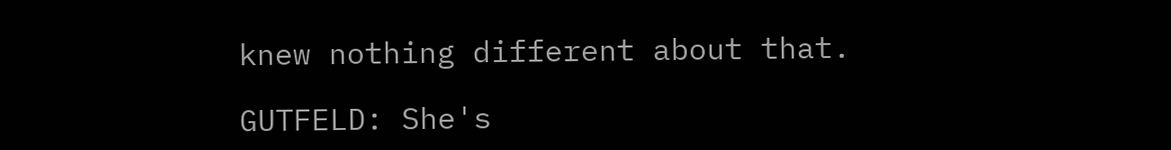knew nothing different about that.

GUTFELD: She's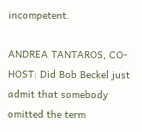incompetent.

ANDREA TANTAROS, CO-HOST: Did Bob Beckel just admit that somebody omitted the term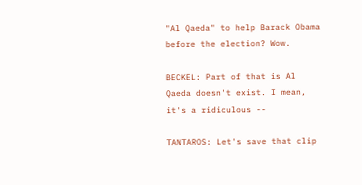"Al Qaeda" to help Barack Obama before the election? Wow.

BECKEL: Part of that is Al Qaeda doesn't exist. I mean, it's a ridiculous --

TANTAROS: Let's save that clip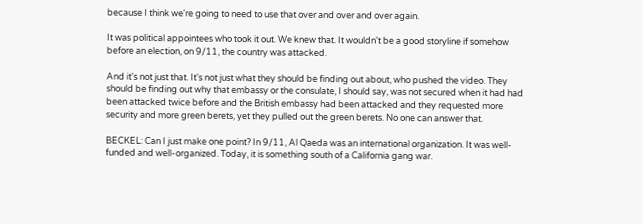because I think we're going to need to use that over and over and over again.

It was political appointees who took it out. We knew that. It wouldn't be a good storyline if somehow before an election, on 9/11, the country was attacked.

And it's not just that. It's not just what they should be finding out about, who pushed the video. They should be finding out why that embassy or the consulate, I should say, was not secured when it had had been attacked twice before and the British embassy had been attacked and they requested more security and more green berets, yet they pulled out the green berets. No one can answer that.

BECKEL: Can I just make one point? In 9/11, Al Qaeda was an international organization. It was well-funded and well-organized. Today, it is something south of a California gang war.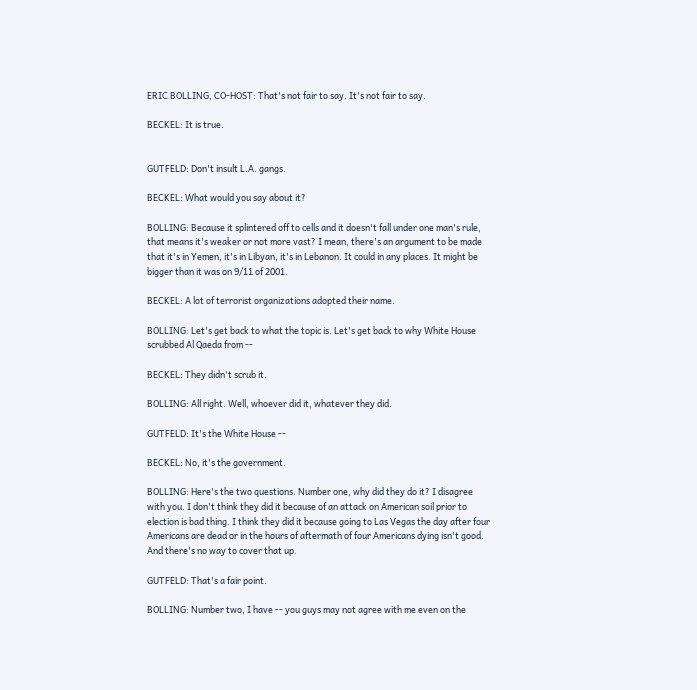ERIC BOLLING, CO-HOST: That's not fair to say. It's not fair to say.

BECKEL: It is true.


GUTFELD: Don't insult L.A. gangs.

BECKEL: What would you say about it?

BOLLING: Because it splintered off to cells and it doesn't fall under one man's rule, that means it's weaker or not more vast? I mean, there's an argument to be made that it's in Yemen, it's in Libyan, it's in Lebanon. It could in any places. It might be bigger than it was on 9/11 of 2001.

BECKEL: A lot of terrorist organizations adopted their name.

BOLLING: Let's get back to what the topic is. Let's get back to why White House scrubbed Al Qaeda from --

BECKEL: They didn't scrub it.

BOLLING: All right. Well, whoever did it, whatever they did.

GUTFELD: It's the White House --

BECKEL: No, it's the government.

BOLLING: Here's the two questions. Number one, why did they do it? I disagree with you. I don't think they did it because of an attack on American soil prior to election is bad thing. I think they did it because going to Las Vegas the day after four Americans are dead or in the hours of aftermath of four Americans dying isn't good. And there's no way to cover that up.

GUTFELD: That's a fair point.

BOLLING: Number two, I have -- you guys may not agree with me even on the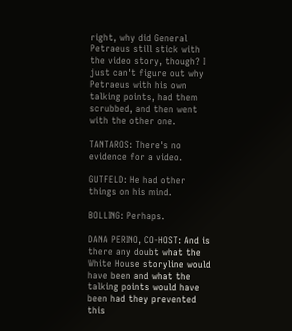right, why did General Petraeus still stick with the video story, though? I just can't figure out why Petraeus with his own talking points, had them scrubbed, and then went with the other one.

TANTAROS: There's no evidence for a video.

GUTFELD: He had other things on his mind.

BOLLING: Perhaps.

DANA PERINO, CO-HOST: And is there any doubt what the White House storyline would have been and what the talking points would have been had they prevented this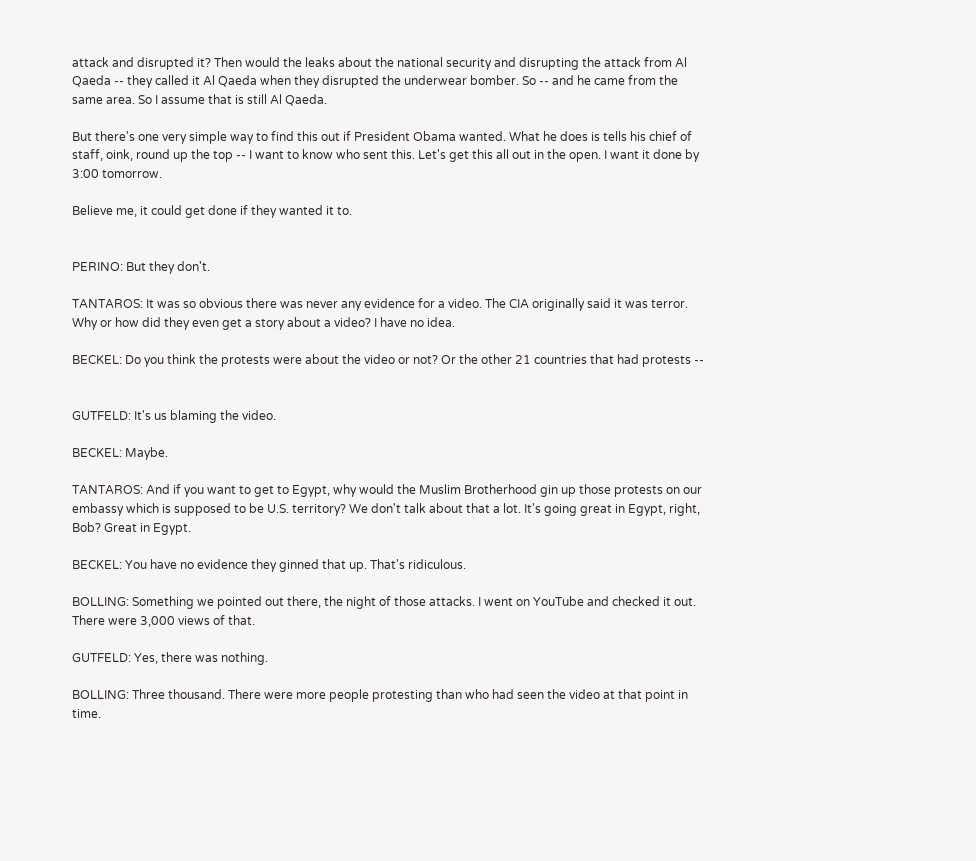attack and disrupted it? Then would the leaks about the national security and disrupting the attack from Al Qaeda -- they called it Al Qaeda when they disrupted the underwear bomber. So -- and he came from the same area. So I assume that is still Al Qaeda.

But there's one very simple way to find this out if President Obama wanted. What he does is tells his chief of staff, oink, round up the top -- I want to know who sent this. Let's get this all out in the open. I want it done by 3:00 tomorrow.

Believe me, it could get done if they wanted it to.


PERINO: But they don't.

TANTAROS: It was so obvious there was never any evidence for a video. The CIA originally said it was terror. Why or how did they even get a story about a video? I have no idea.

BECKEL: Do you think the protests were about the video or not? Or the other 21 countries that had protests --


GUTFELD: It's us blaming the video.

BECKEL: Maybe.

TANTAROS: And if you want to get to Egypt, why would the Muslim Brotherhood gin up those protests on our embassy which is supposed to be U.S. territory? We don't talk about that a lot. It's going great in Egypt, right, Bob? Great in Egypt.

BECKEL: You have no evidence they ginned that up. That's ridiculous.

BOLLING: Something we pointed out there, the night of those attacks. I went on YouTube and checked it out. There were 3,000 views of that.

GUTFELD: Yes, there was nothing.

BOLLING: Three thousand. There were more people protesting than who had seen the video at that point in time.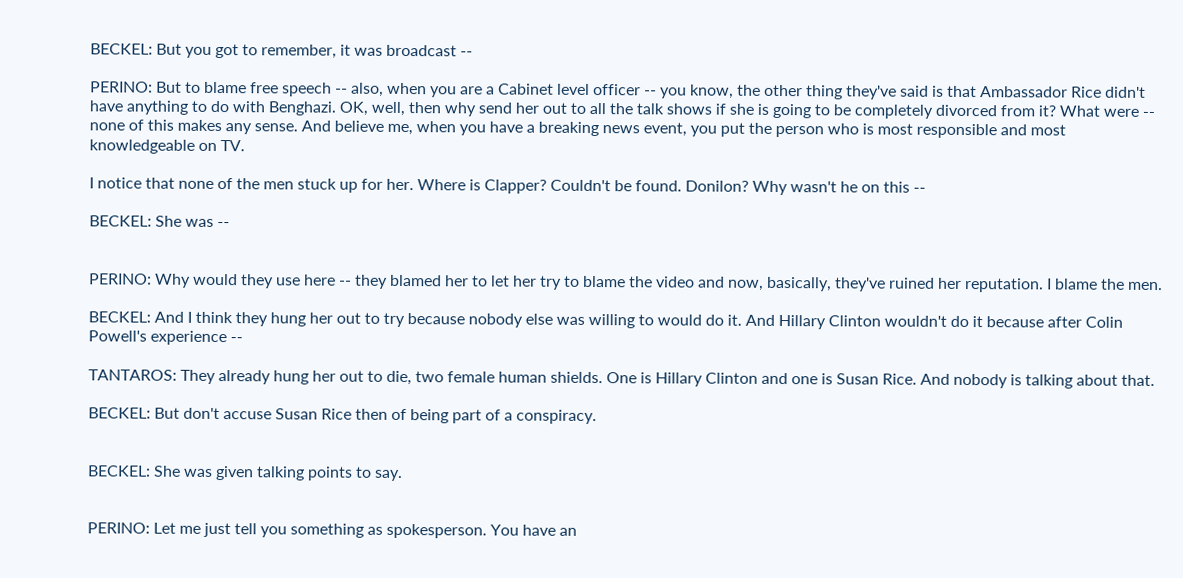BECKEL: But you got to remember, it was broadcast --

PERINO: But to blame free speech -- also, when you are a Cabinet level officer -- you know, the other thing they've said is that Ambassador Rice didn't have anything to do with Benghazi. OK, well, then why send her out to all the talk shows if she is going to be completely divorced from it? What were -- none of this makes any sense. And believe me, when you have a breaking news event, you put the person who is most responsible and most knowledgeable on TV.

I notice that none of the men stuck up for her. Where is Clapper? Couldn't be found. Donilon? Why wasn't he on this --

BECKEL: She was --


PERINO: Why would they use here -- they blamed her to let her try to blame the video and now, basically, they've ruined her reputation. I blame the men.

BECKEL: And I think they hung her out to try because nobody else was willing to would do it. And Hillary Clinton wouldn't do it because after Colin Powell's experience --

TANTAROS: They already hung her out to die, two female human shields. One is Hillary Clinton and one is Susan Rice. And nobody is talking about that.

BECKEL: But don't accuse Susan Rice then of being part of a conspiracy.


BECKEL: She was given talking points to say.


PERINO: Let me just tell you something as spokesperson. You have an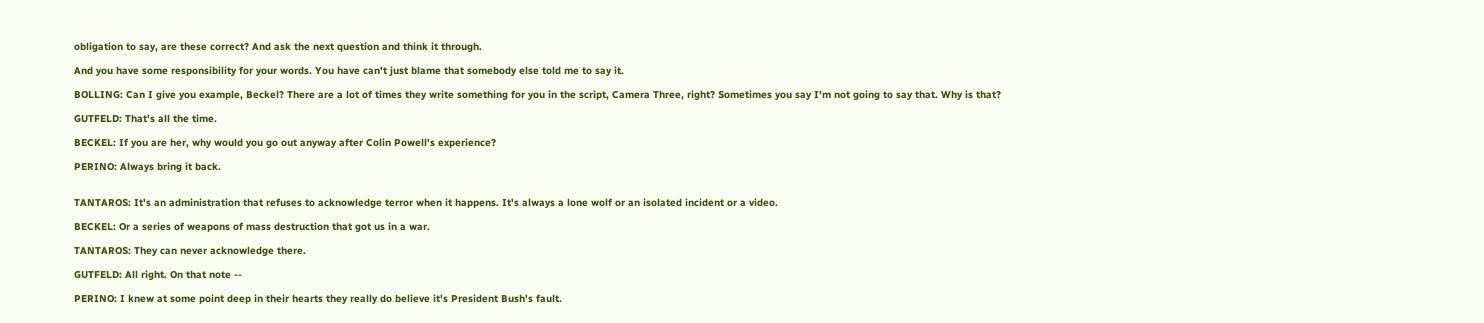obligation to say, are these correct? And ask the next question and think it through.

And you have some responsibility for your words. You have can't just blame that somebody else told me to say it.

BOLLING: Can I give you example, Beckel? There are a lot of times they write something for you in the script, Camera Three, right? Sometimes you say I'm not going to say that. Why is that?

GUTFELD: That's all the time.

BECKEL: If you are her, why would you go out anyway after Colin Powell's experience?

PERINO: Always bring it back.


TANTAROS: It's an administration that refuses to acknowledge terror when it happens. It's always a lone wolf or an isolated incident or a video.

BECKEL: Or a series of weapons of mass destruction that got us in a war.

TANTAROS: They can never acknowledge there.

GUTFELD: All right. On that note --

PERINO: I knew at some point deep in their hearts they really do believe it's President Bush's fault.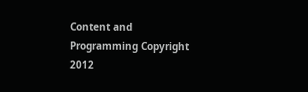Content and Programming Copyright 2012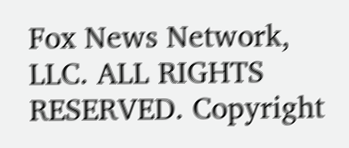Fox News Network, LLC. ALL RIGHTS RESERVED. Copyright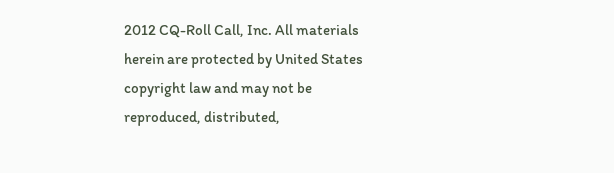2012 CQ-Roll Call, Inc. All materials herein are protected by United States copyright law and may not be reproduced, distributed,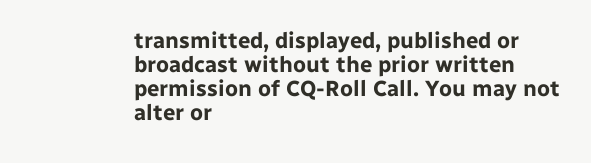transmitted, displayed, published or broadcast without the prior written permission of CQ-Roll Call. You may not alter or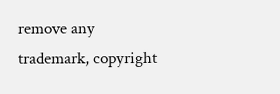remove any trademark, copyright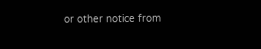or other notice from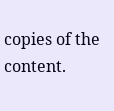copies of the content.